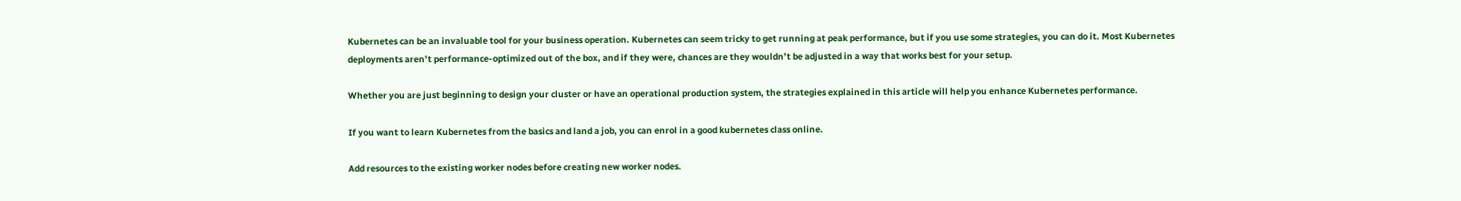Kubernetes can be an invaluable tool for your business operation. Kubernetes can seem tricky to get running at peak performance, but if you use some strategies, you can do it. Most Kubernetes deployments aren’t performance-optimized out of the box, and if they were, chances are they wouldn’t be adjusted in a way that works best for your setup.

Whether you are just beginning to design your cluster or have an operational production system, the strategies explained in this article will help you enhance Kubernetes performance.

If you want to learn Kubernetes from the basics and land a job, you can enrol in a good kubernetes class online.

Add resources to the existing worker nodes before creating new worker nodes.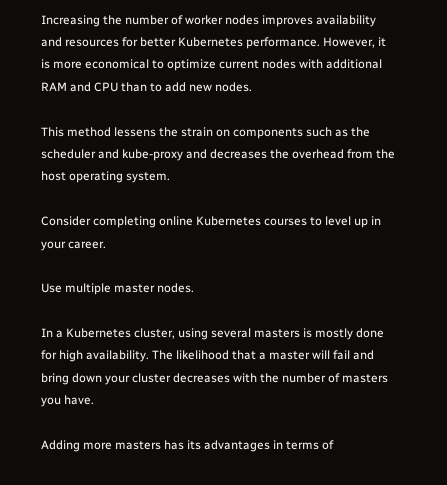Increasing the number of worker nodes improves availability and resources for better Kubernetes performance. However, it is more economical to optimize current nodes with additional RAM and CPU than to add new nodes.

This method lessens the strain on components such as the scheduler and kube-proxy and decreases the overhead from the host operating system.

Consider completing online Kubernetes courses to level up in your career.

Use multiple master nodes.

In a Kubernetes cluster, using several masters is mostly done for high availability. The likelihood that a master will fail and bring down your cluster decreases with the number of masters you have.

Adding more masters has its advantages in terms of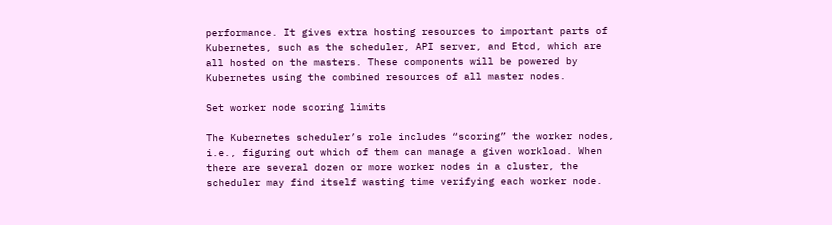performance. It gives extra hosting resources to important parts of Kubernetes, such as the scheduler, API server, and Etcd, which are all hosted on the masters. These components will be powered by Kubernetes using the combined resources of all master nodes.

Set worker node scoring limits

The Kubernetes scheduler’s role includes “scoring” the worker nodes, i.e., figuring out which of them can manage a given workload. When there are several dozen or more worker nodes in a cluster, the scheduler may find itself wasting time verifying each worker node.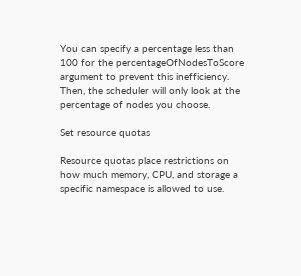You can specify a percentage less than 100 for the percentageOfNodesToScore argument to prevent this inefficiency. Then, the scheduler will only look at the percentage of nodes you choose.

Set resource quotas

Resource quotas place restrictions on how much memory, CPU, and storage a specific namespace is allowed to use.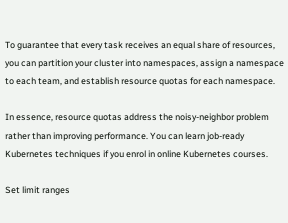To guarantee that every task receives an equal share of resources, you can partition your cluster into namespaces, assign a namespace to each team, and establish resource quotas for each namespace.

In essence, resource quotas address the noisy-neighbor problem rather than improving performance. You can learn job-ready Kubernetes techniques if you enrol in online Kubernetes courses.

Set limit ranges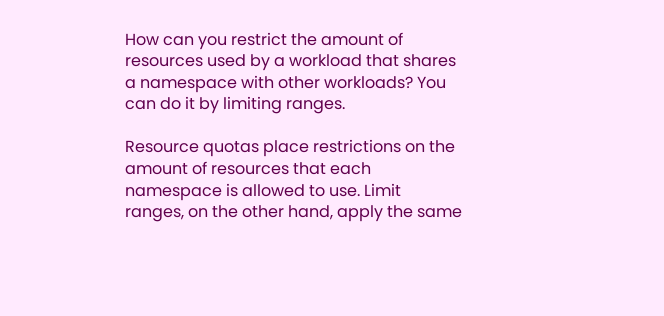How can you restrict the amount of resources used by a workload that shares a namespace with other workloads? You can do it by limiting ranges.

Resource quotas place restrictions on the amount of resources that each namespace is allowed to use. Limit ranges, on the other hand, apply the same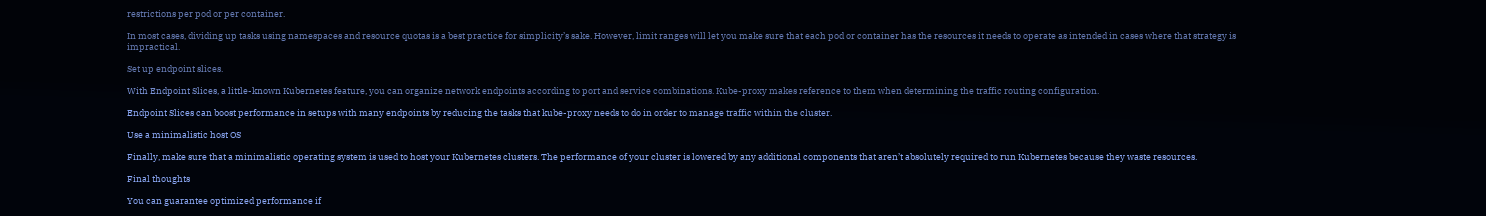restrictions per pod or per container.

In most cases, dividing up tasks using namespaces and resource quotas is a best practice for simplicity’s sake. However, limit ranges will let you make sure that each pod or container has the resources it needs to operate as intended in cases where that strategy is impractical.

Set up endpoint slices.

With Endpoint Slices, a little-known Kubernetes feature, you can organize network endpoints according to port and service combinations. Kube-proxy makes reference to them when determining the traffic routing configuration.

Endpoint Slices can boost performance in setups with many endpoints by reducing the tasks that kube-proxy needs to do in order to manage traffic within the cluster.

Use a minimalistic host OS

Finally, make sure that a minimalistic operating system is used to host your Kubernetes clusters. The performance of your cluster is lowered by any additional components that aren’t absolutely required to run Kubernetes because they waste resources.

Final thoughts

You can guarantee optimized performance if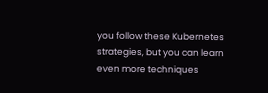you follow these Kubernetes strategies, but you can learn even more techniques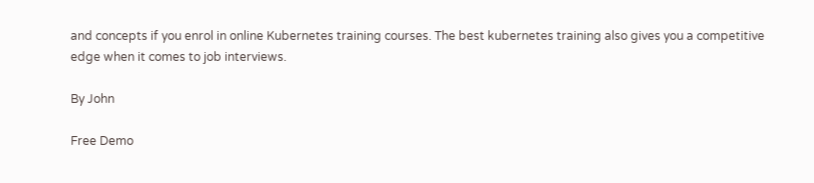and concepts if you enrol in online Kubernetes training courses. The best kubernetes training also gives you a competitive edge when it comes to job interviews.

By John

Free Demo